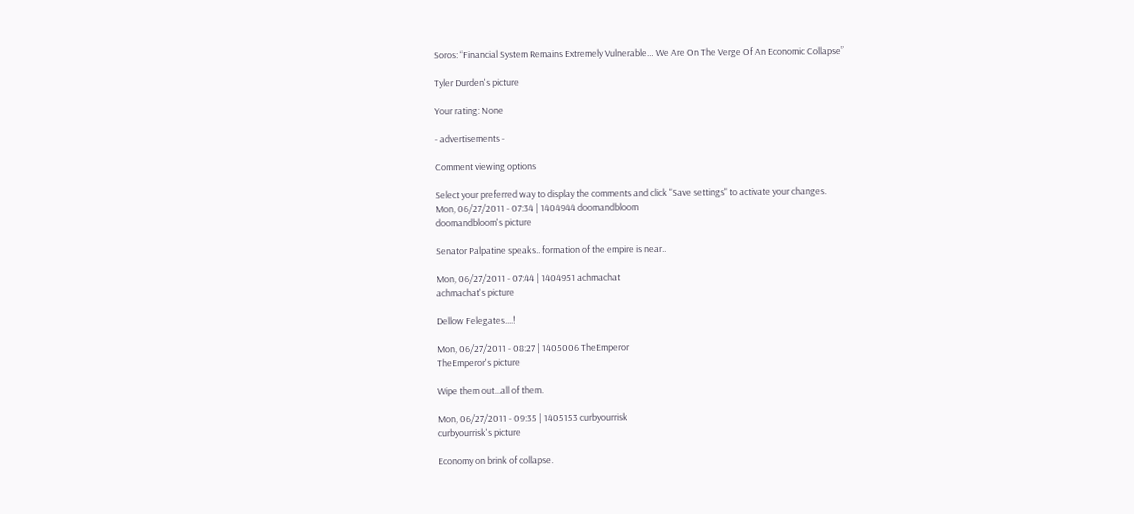Soros: “Financial System Remains Extremely Vulnerable… We Are On The Verge Of An Economic Collapse”

Tyler Durden's picture

Your rating: None

- advertisements -

Comment viewing options

Select your preferred way to display the comments and click "Save settings" to activate your changes.
Mon, 06/27/2011 - 07:34 | 1404944 doomandbloom
doomandbloom's picture

Senator Palpatine speaks.. formation of the empire is near..

Mon, 06/27/2011 - 07:44 | 1404951 achmachat
achmachat's picture

Dellow Felegates....!

Mon, 06/27/2011 - 08:27 | 1405006 TheEmperor
TheEmperor's picture

Wipe them out...all of them.

Mon, 06/27/2011 - 09:35 | 1405153 curbyourrisk
curbyourrisk's picture

Economy on brink of collapse.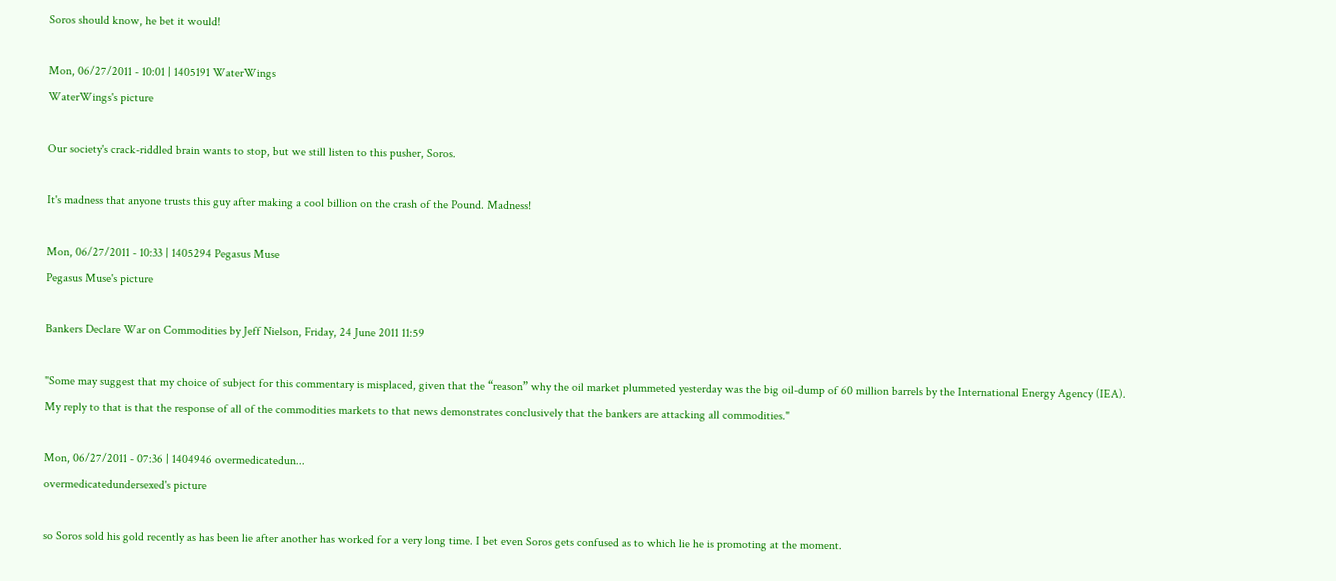Soros should know, he bet it would!

Mon, 06/27/2011 - 10:01 | 1405191 WaterWings
WaterWings's picture

Our society's crack-riddled brain wants to stop, but we still listen to this pusher, Soros.

It's madness that anyone trusts this guy after making a cool billion on the crash of the Pound. Madness!

Mon, 06/27/2011 - 10:33 | 1405294 Pegasus Muse
Pegasus Muse's picture

Bankers Declare War on Commodities by Jeff Nielson, Friday, 24 June 2011 11:59

"Some may suggest that my choice of subject for this commentary is misplaced, given that the “reason” why the oil market plummeted yesterday was the big oil-dump of 60 million barrels by the International Energy Agency (IEA). My reply to that is that the response of all of the commodities markets to that news demonstrates conclusively that the bankers are attacking all commodities."

Mon, 06/27/2011 - 07:36 | 1404946 overmedicatedun...
overmedicatedundersexed's picture

so Soros sold his gold recently as has been lie after another has worked for a very long time. I bet even Soros gets confused as to which lie he is promoting at the moment.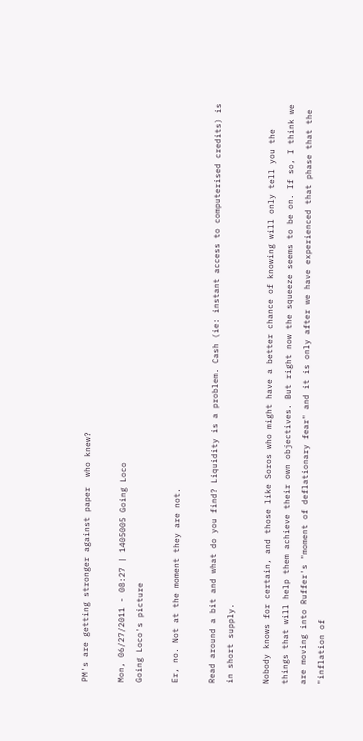PM's are getting stronger against paper  who knew?

Mon, 06/27/2011 - 08:27 | 1405005 Going Loco
Going Loco's picture

Er, no. Not at the moment they are not.

Read around a bit and what do you find? Liquidity is a problem. Cash (ie: instant access to computerised credits) is in short supply.

Nobody knows for certain, and those like Soros who might have a better chance of knowing will only tell you the things that will help them achieve their own objectives. But right now the squeeze seems to be on. If so, I think we are moving into Ruffer's "moment of deflationary fear" and it is only after we have experienced that phase that the "inflation of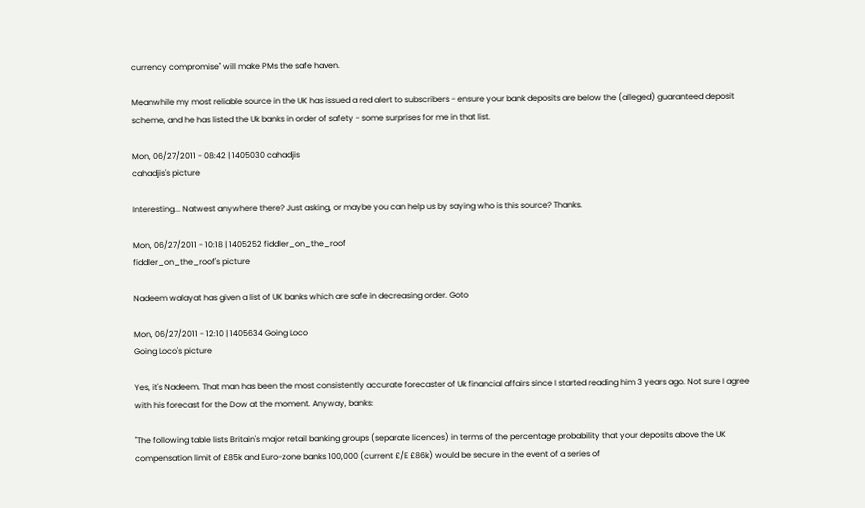currency compromise" will make PMs the safe haven.

Meanwhile my most reliable source in the UK has issued a red alert to subscribers - ensure your bank deposits are below the (alleged) guaranteed deposit scheme, and he has listed the Uk banks in order of safety - some surprises for me in that list.

Mon, 06/27/2011 - 08:42 | 1405030 cahadjis
cahadjis's picture

Interesting... Natwest anywhere there? Just asking, or maybe you can help us by saying who is this source? Thanks.

Mon, 06/27/2011 - 10:18 | 1405252 fiddler_on_the_roof
fiddler_on_the_roof's picture

Nadeem walayat has given a list of UK banks which are safe in decreasing order. Goto

Mon, 06/27/2011 - 12:10 | 1405634 Going Loco
Going Loco's picture

Yes, it's Nadeem. That man has been the most consistently accurate forecaster of Uk financial affairs since I started reading him 3 years ago. Not sure I agree with his forecast for the Dow at the moment. Anyway, banks:

"The following table lists Britain's major retail banking groups (separate licences) in terms of the percentage probability that your deposits above the UK compensation limit of £85k and Euro-zone banks 100,000 (current £/E £86k) would be secure in the event of a series of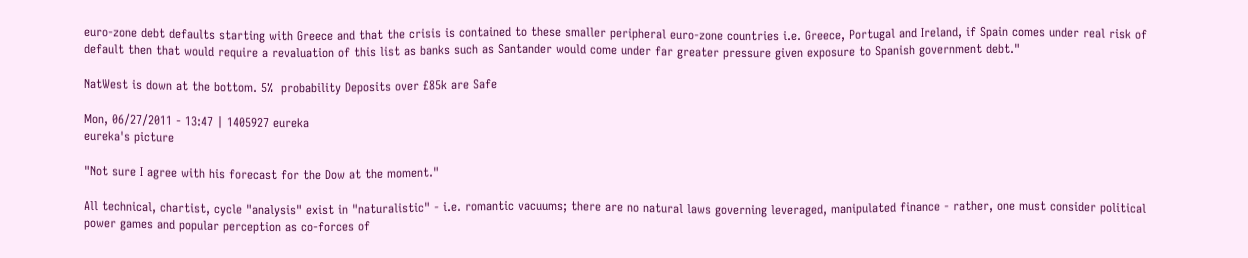euro-zone debt defaults starting with Greece and that the crisis is contained to these smaller peripheral euro-zone countries i.e. Greece, Portugal and Ireland, if Spain comes under real risk of default then that would require a revaluation of this list as banks such as Santander would come under far greater pressure given exposure to Spanish government debt."

NatWest is down at the bottom. 5%  probability Deposits over £85k are Safe

Mon, 06/27/2011 - 13:47 | 1405927 eureka
eureka's picture

"Not sure I agree with his forecast for the Dow at the moment."

All technical, chartist, cycle "analysis" exist in "naturalistic" - i.e. romantic vacuums; there are no natural laws governing leveraged, manipulated finance - rather, one must consider political power games and popular perception as co-forces of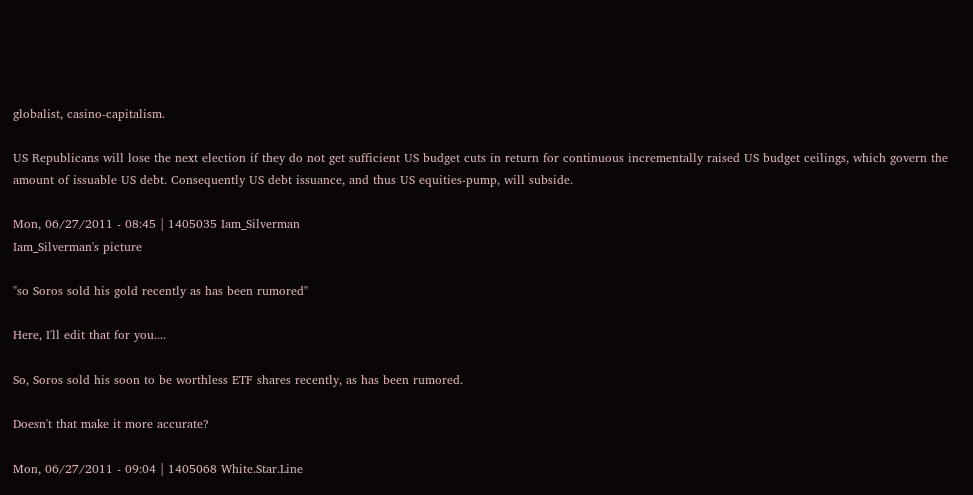globalist, casino-capitalism.

US Republicans will lose the next election if they do not get sufficient US budget cuts in return for continuous incrementally raised US budget ceilings, which govern the amount of issuable US debt. Consequently US debt issuance, and thus US equities-pump, will subside.

Mon, 06/27/2011 - 08:45 | 1405035 Iam_Silverman
Iam_Silverman's picture

"so Soros sold his gold recently as has been rumored"

Here, I'll edit that for you....

So, Soros sold his soon to be worthless ETF shares recently, as has been rumored.

Doesn't that make it more accurate?

Mon, 06/27/2011 - 09:04 | 1405068 White.Star.Line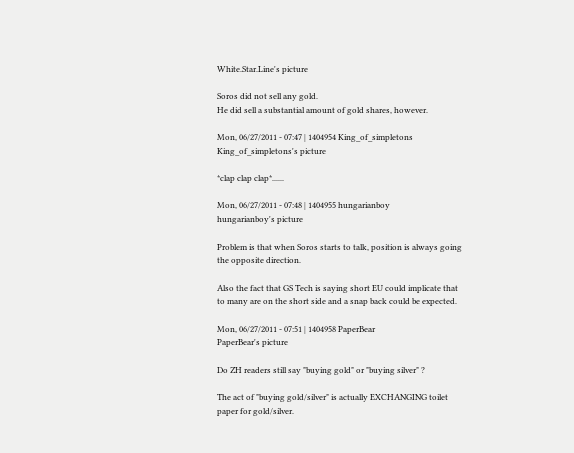White.Star.Line's picture

Soros did not sell any gold.
He did sell a substantial amount of gold shares, however.

Mon, 06/27/2011 - 07:47 | 1404954 King_of_simpletons
King_of_simpletons's picture

*clap clap clap*......

Mon, 06/27/2011 - 07:48 | 1404955 hungarianboy
hungarianboy's picture

Problem is that when Soros starts to talk, position is always going the opposite direction.

Also the fact that GS Tech is saying short EU could implicate that to many are on the short side and a snap back could be expected.

Mon, 06/27/2011 - 07:51 | 1404958 PaperBear
PaperBear's picture

Do ZH readers still say "buying gold" or "buying silver" ?

The act of "buying gold/silver" is actually EXCHANGING toilet paper for gold/silver.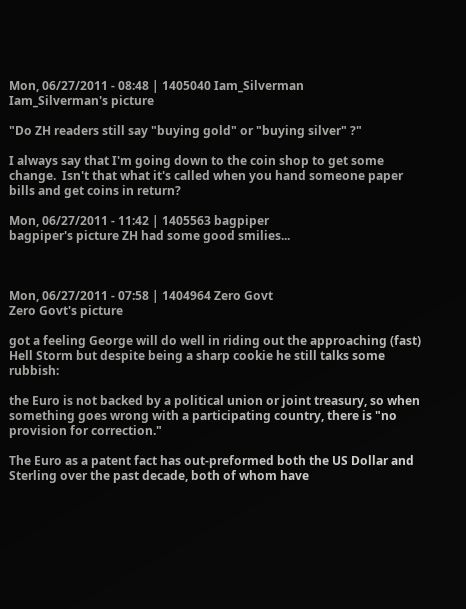Mon, 06/27/2011 - 08:48 | 1405040 Iam_Silverman
Iam_Silverman's picture

"Do ZH readers still say "buying gold" or "buying silver" ?"

I always say that I'm going down to the coin shop to get some change.  Isn't that what it's called when you hand someone paper bills and get coins in return?

Mon, 06/27/2011 - 11:42 | 1405563 bagpiper
bagpiper's picture ZH had some good smilies...



Mon, 06/27/2011 - 07:58 | 1404964 Zero Govt
Zero Govt's picture

got a feeling George will do well in riding out the approaching (fast) Hell Storm but despite being a sharp cookie he still talks some rubbish:

the Euro is not backed by a political union or joint treasury, so when something goes wrong with a participating country, there is "no provision for correction."

The Euro as a patent fact has out-preformed both the US Dollar and Sterling over the past decade, both of whom have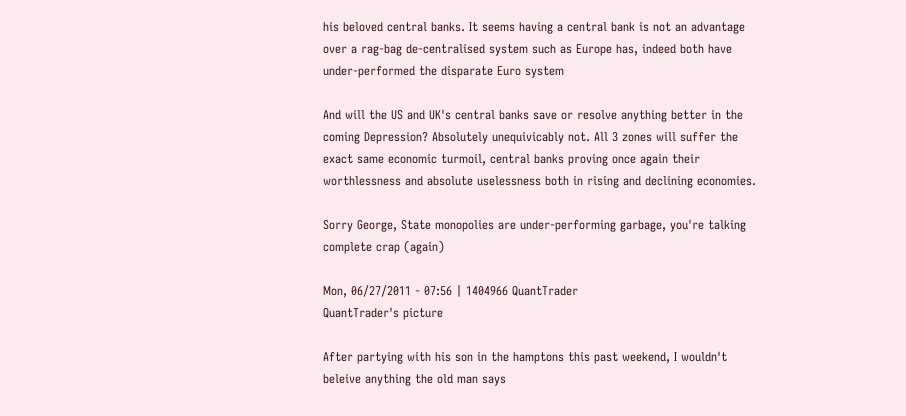his beloved central banks. It seems having a central bank is not an advantage over a rag-bag de-centralised system such as Europe has, indeed both have under-performed the disparate Euro system

And will the US and UK's central banks save or resolve anything better in the coming Depression? Absolutely unequivicably not. All 3 zones will suffer the exact same economic turmoil, central banks proving once again their worthlessness and absolute uselessness both in rising and declining economies.

Sorry George, State monopolies are under-performing garbage, you're talking complete crap (again)

Mon, 06/27/2011 - 07:56 | 1404966 QuantTrader
QuantTrader's picture

After partying with his son in the hamptons this past weekend, I wouldn't beleive anything the old man says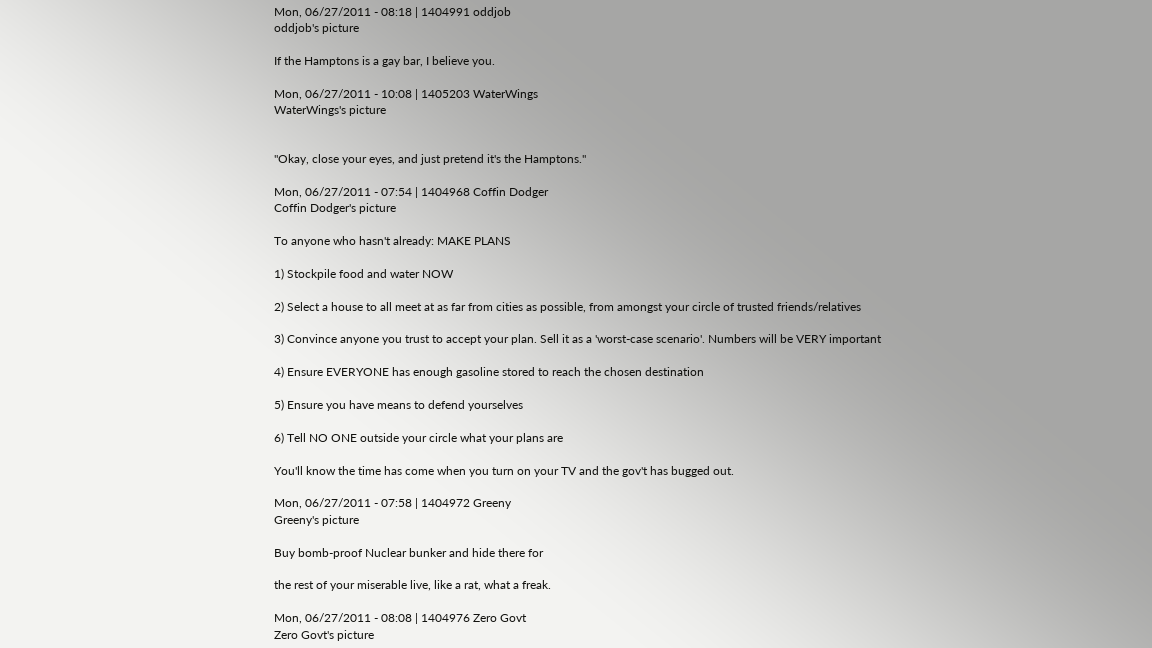Mon, 06/27/2011 - 08:18 | 1404991 oddjob
oddjob's picture

If the Hamptons is a gay bar, I believe you.

Mon, 06/27/2011 - 10:08 | 1405203 WaterWings
WaterWings's picture


"Okay, close your eyes, and just pretend it's the Hamptons."

Mon, 06/27/2011 - 07:54 | 1404968 Coffin Dodger
Coffin Dodger's picture

To anyone who hasn't already: MAKE PLANS

1) Stockpile food and water NOW

2) Select a house to all meet at as far from cities as possible, from amongst your circle of trusted friends/relatives

3) Convince anyone you trust to accept your plan. Sell it as a 'worst-case scenario'. Numbers will be VERY important

4) Ensure EVERYONE has enough gasoline stored to reach the chosen destination

5) Ensure you have means to defend yourselves

6) Tell NO ONE outside your circle what your plans are

You'll know the time has come when you turn on your TV and the gov't has bugged out.

Mon, 06/27/2011 - 07:58 | 1404972 Greeny
Greeny's picture

Buy bomb-proof Nuclear bunker and hide there for

the rest of your miserable live, like a rat, what a freak.

Mon, 06/27/2011 - 08:08 | 1404976 Zero Govt
Zero Govt's picture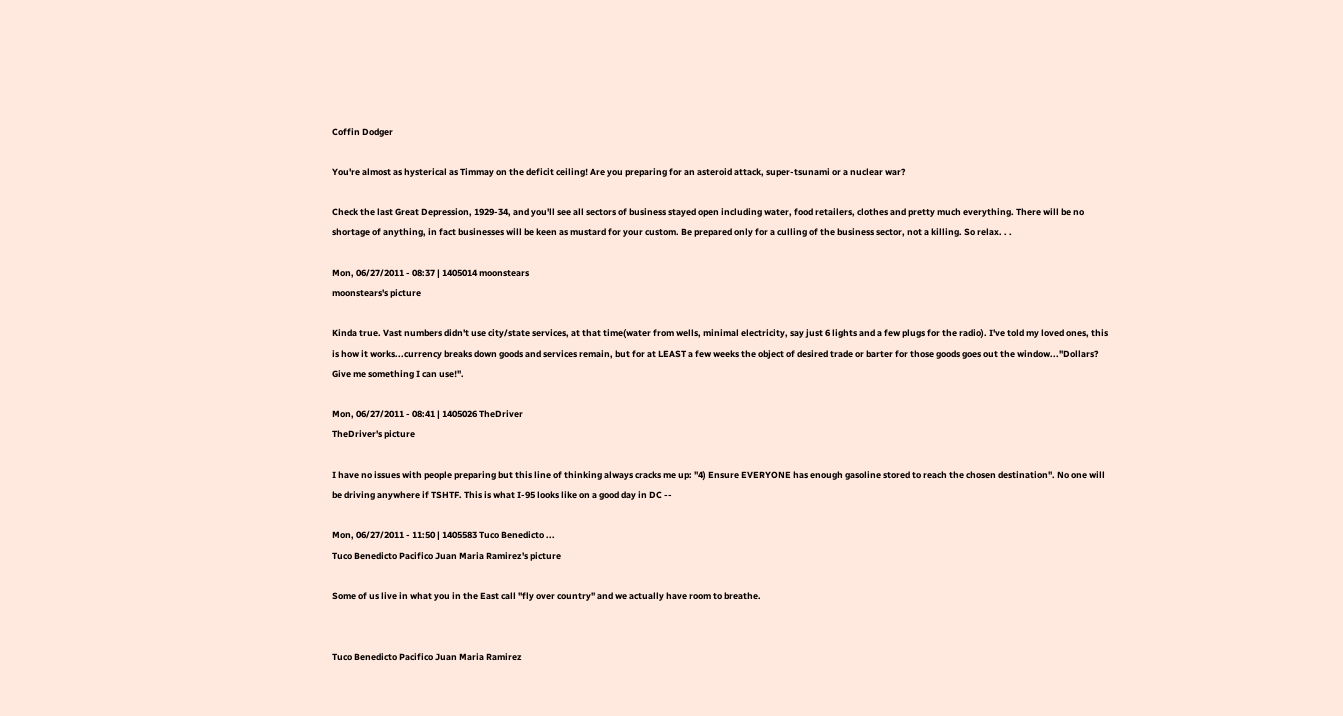Coffin Dodger

You're almost as hysterical as Timmay on the deficit ceiling! Are you preparing for an asteroid attack, super-tsunami or a nuclear war?

Check the last Great Depression, 1929-34, and you'll see all sectors of business stayed open including water, food retailers, clothes and pretty much everything. There will be no shortage of anything, in fact businesses will be keen as mustard for your custom. Be prepared only for a culling of the business sector, not a killing. So relax. . .

Mon, 06/27/2011 - 08:37 | 1405014 moonstears
moonstears's picture

Kinda true. Vast numbers didn't use city/state services, at that time(water from wells, minimal electricity, say just 6 lights and a few plugs for the radio). I've told my loved ones, this is how it works...currency breaks down goods and services remain, but for at LEAST a few weeks the object of desired trade or barter for those goods goes out the window..."Dollars? Give me something I can use!".

Mon, 06/27/2011 - 08:41 | 1405026 TheDriver
TheDriver's picture

I have no issues with people preparing but this line of thinking always cracks me up: "4) Ensure EVERYONE has enough gasoline stored to reach the chosen destination". No one will be driving anywhere if TSHTF. This is what I-95 looks like on a good day in DC --

Mon, 06/27/2011 - 11:50 | 1405583 Tuco Benedicto ...
Tuco Benedicto Pacifico Juan Maria Ramirez's picture

Some of us live in what you in the East call "fly over country" and we actually have room to breathe.


Tuco Benedicto Pacifico Juan Maria Ramirez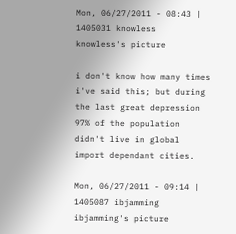Mon, 06/27/2011 - 08:43 | 1405031 knowless
knowless's picture

i don't know how many times i've said this; but during the last great depression 97% of the population didn't live in global import dependant cities.

Mon, 06/27/2011 - 09:14 | 1405087 ibjamming
ibjamming's picture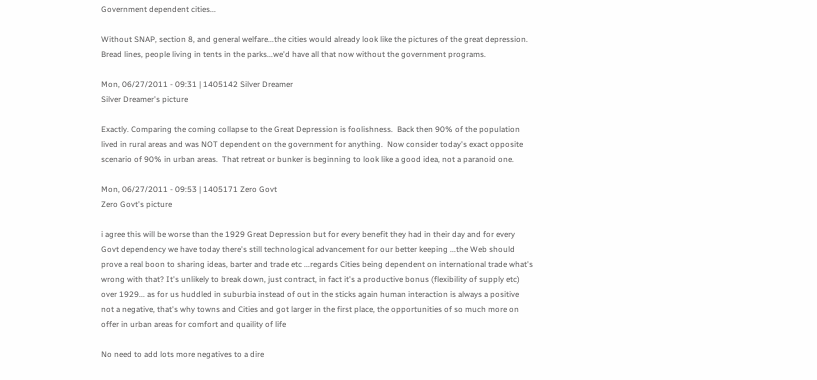Government dependent cities...

Without SNAP, section 8, and general welfare...the cities would already look like the pictures of the great depression.  Bread lines, people living in tents in the parks...we'd have all that now without the government programs.

Mon, 06/27/2011 - 09:31 | 1405142 Silver Dreamer
Silver Dreamer's picture

Exactly. Comparing the coming collapse to the Great Depression is foolishness.  Back then 90% of the population lived in rural areas and was NOT dependent on the government for anything.  Now consider today's exact opposite scenario of 90% in urban areas.  That retreat or bunker is beginning to look like a good idea, not a paranoid one.

Mon, 06/27/2011 - 09:53 | 1405171 Zero Govt
Zero Govt's picture

i agree this will be worse than the 1929 Great Depression but for every benefit they had in their day and for every Govt dependency we have today there's still technological advancement for our better keeping ...the Web should prove a real boon to sharing ideas, barter and trade etc ...regards Cities being dependent on international trade what's wrong with that? It's unlikely to break down, just contract, in fact it's a productive bonus (flexibility of supply etc) over 1929... as for us huddled in suburbia instead of out in the sticks again human interaction is always a positive not a negative, that's why towns and Cities and got larger in the first place, the opportunities of so much more on offer in urban areas for comfort and quaility of life

No need to add lots more negatives to a dire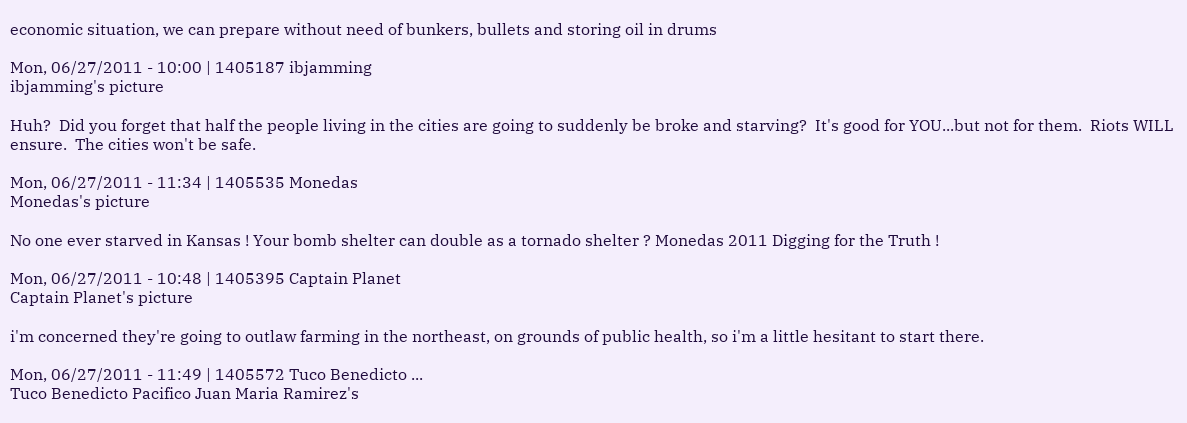economic situation, we can prepare without need of bunkers, bullets and storing oil in drums

Mon, 06/27/2011 - 10:00 | 1405187 ibjamming
ibjamming's picture

Huh?  Did you forget that half the people living in the cities are going to suddenly be broke and starving?  It's good for YOU...but not for them.  Riots WILL ensure.  The cities won't be safe.

Mon, 06/27/2011 - 11:34 | 1405535 Monedas
Monedas's picture

No one ever starved in Kansas ! Your bomb shelter can double as a tornado shelter ? Monedas 2011 Digging for the Truth !

Mon, 06/27/2011 - 10:48 | 1405395 Captain Planet
Captain Planet's picture

i'm concerned they're going to outlaw farming in the northeast, on grounds of public health, so i'm a little hesitant to start there.

Mon, 06/27/2011 - 11:49 | 1405572 Tuco Benedicto ...
Tuco Benedicto Pacifico Juan Maria Ramirez's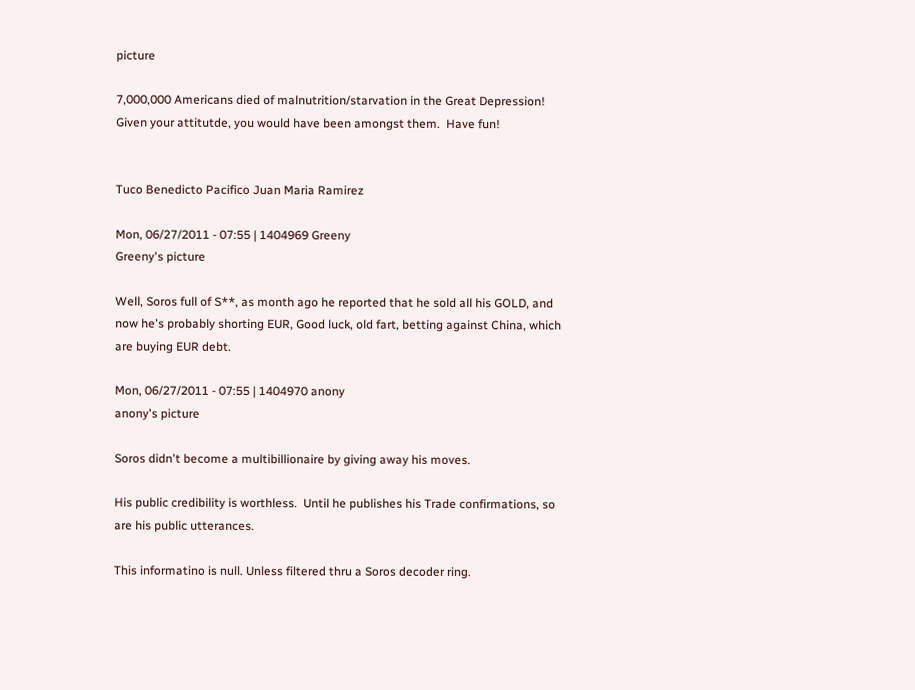picture

7,000,000 Americans died of malnutrition/starvation in the Great Depression!  Given your attitutde, you would have been amongst them.  Have fun!


Tuco Benedicto Pacifico Juan Maria Ramirez

Mon, 06/27/2011 - 07:55 | 1404969 Greeny
Greeny's picture

Well, Soros full of S**, as month ago he reported that he sold all his GOLD, and now he's probably shorting EUR, Good luck, old fart, betting against China, which are buying EUR debt.

Mon, 06/27/2011 - 07:55 | 1404970 anony
anony's picture

Soros didn't become a multibillionaire by giving away his moves.

His public credibility is worthless.  Until he publishes his Trade confirmations, so are his public utterances.

This informatino is null. Unless filtered thru a Soros decoder ring.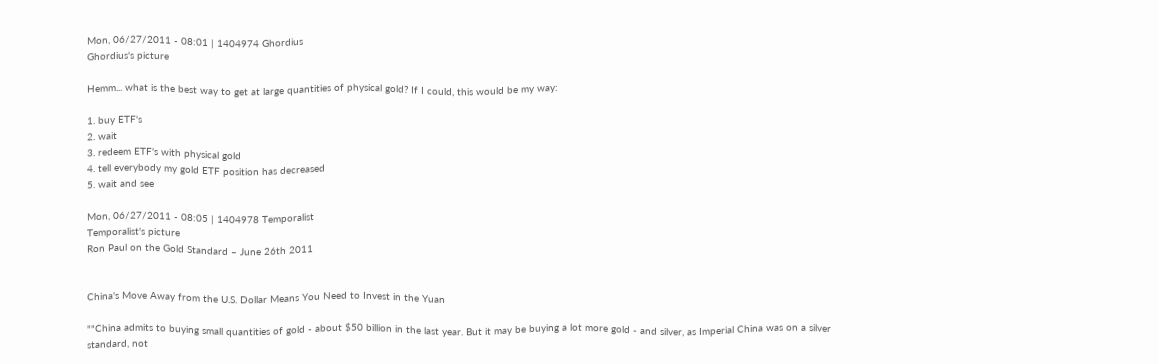Mon, 06/27/2011 - 08:01 | 1404974 Ghordius
Ghordius's picture

Hemm... what is the best way to get at large quantities of physical gold? If I could, this would be my way:

1. buy ETF's
2. wait
3. redeem ETF's with physical gold
4. tell everybody my gold ETF position has decreased
5. wait and see

Mon, 06/27/2011 - 08:05 | 1404978 Temporalist
Temporalist's picture
Ron Paul on the Gold Standard – June 26th 2011


China's Move Away from the U.S. Dollar Means You Need to Invest in the Yuan

""China admits to buying small quantities of gold - about $50 billion in the last year. But it may be buying a lot more gold - and silver, as Imperial China was on a silver standard, not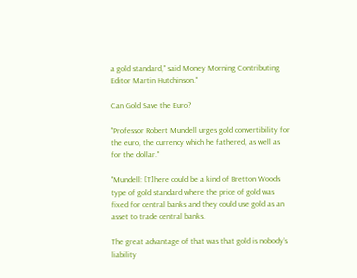a gold standard," said Money Morning Contributing Editor Martin Hutchinson."

Can Gold Save the Euro?

"Professor Robert Mundell urges gold convertibility for the euro, the currency which he fathered, as well as for the dollar."

"Mundell: [T]here could be a kind of Bretton Woods type of gold standard where the price of gold was fixed for central banks and they could use gold as an asset to trade central banks.

The great advantage of that was that gold is nobody’s liability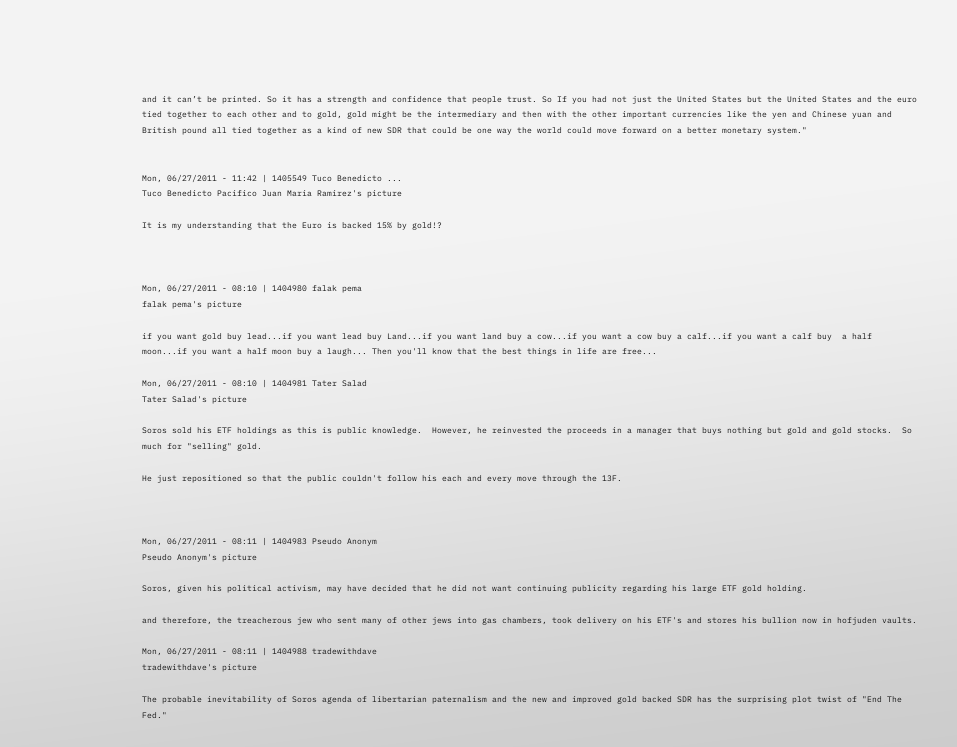and it can’t be printed. So it has a strength and confidence that people trust. So If you had not just the United States but the United States and the euro tied together to each other and to gold, gold might be the intermediary and then with the other important currencies like the yen and Chinese yuan and British pound all tied together as a kind of new SDR that could be one way the world could move forward on a better monetary system."


Mon, 06/27/2011 - 11:42 | 1405549 Tuco Benedicto ...
Tuco Benedicto Pacifico Juan Maria Ramirez's picture

It is my understanding that the Euro is backed 15% by gold!?



Mon, 06/27/2011 - 08:10 | 1404980 falak pema
falak pema's picture

if you want gold buy lead...if you want lead buy Land...if you want land buy a cow...if you want a cow buy a calf...if you want a calf buy  a half moon...if you want a half moon buy a laugh... Then you'll know that the best things in life are free...

Mon, 06/27/2011 - 08:10 | 1404981 Tater Salad
Tater Salad's picture

Soros sold his ETF holdings as this is public knowledge.  However, he reinvested the proceeds in a manager that buys nothing but gold and gold stocks.  So much for "selling" gold.

He just repositioned so that the public couldn't follow his each and every move through the 13F.



Mon, 06/27/2011 - 08:11 | 1404983 Pseudo Anonym
Pseudo Anonym's picture

Soros, given his political activism, may have decided that he did not want continuing publicity regarding his large ETF gold holding.

and therefore, the treacherous jew who sent many of other jews into gas chambers, took delivery on his ETF's and stores his bullion now in hofjuden vaults.

Mon, 06/27/2011 - 08:11 | 1404988 tradewithdave
tradewithdave's picture

The probable inevitability of Soros agenda of libertarian paternalism and the new and improved gold backed SDR has the surprising plot twist of "End The Fed."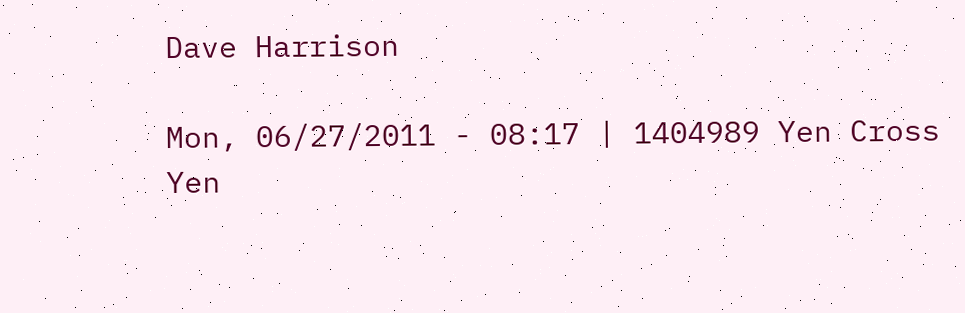Dave Harrison

Mon, 06/27/2011 - 08:17 | 1404989 Yen Cross
Yen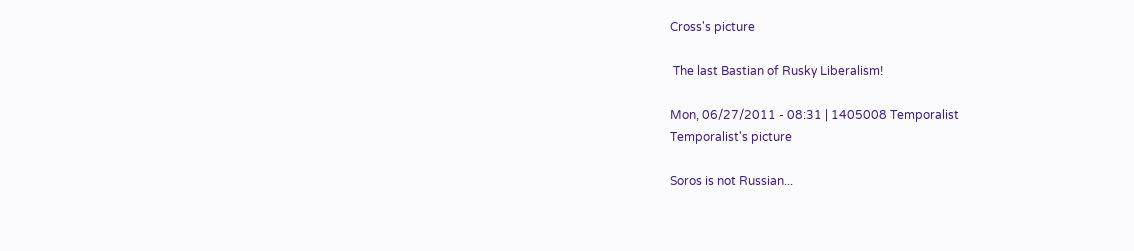Cross's picture

 The last Bastian of Rusky Liberalism!

Mon, 06/27/2011 - 08:31 | 1405008 Temporalist
Temporalist's picture

Soros is not Russian...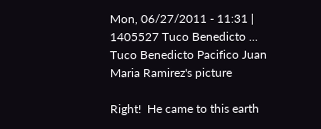Mon, 06/27/2011 - 11:31 | 1405527 Tuco Benedicto ...
Tuco Benedicto Pacifico Juan Maria Ramirez's picture

Right!  He came to this earth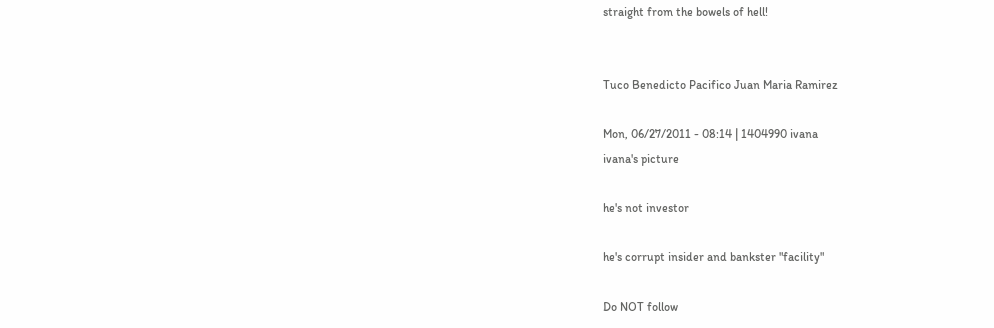straight from the bowels of hell!


Tuco Benedicto Pacifico Juan Maria Ramirez

Mon, 06/27/2011 - 08:14 | 1404990 ivana
ivana's picture

he's not investor

he's corrupt insider and bankster "facility"

Do NOT follow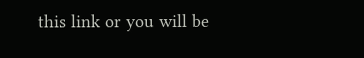this link or you will be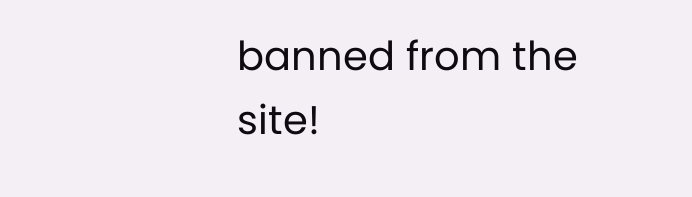banned from the site!